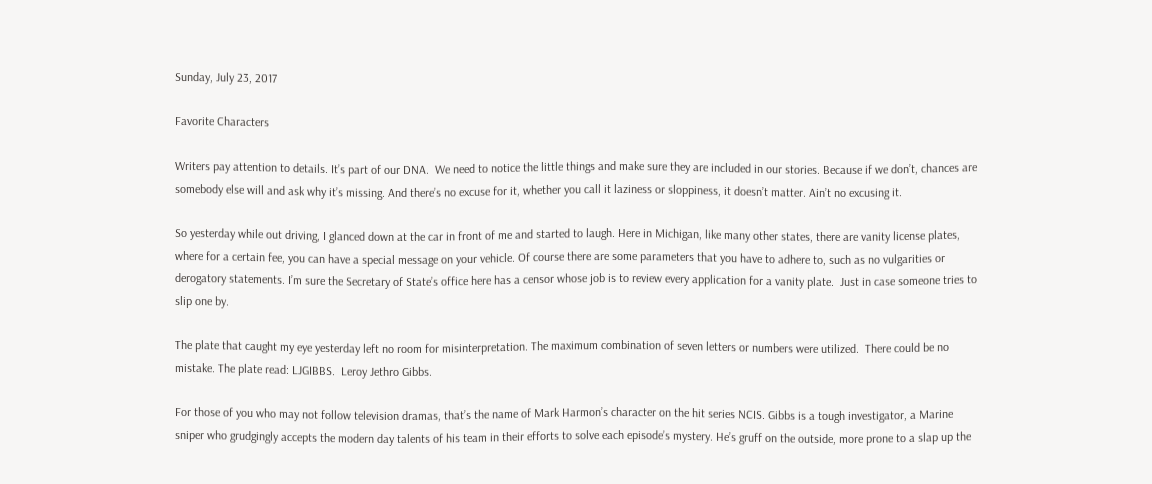Sunday, July 23, 2017

Favorite Characters

Writers pay attention to details. It’s part of our DNA.  We need to notice the little things and make sure they are included in our stories. Because if we don’t, chances are somebody else will and ask why it’s missing. And there’s no excuse for it, whether you call it laziness or sloppiness, it doesn’t matter. Ain’t no excusing it.

So yesterday while out driving, I glanced down at the car in front of me and started to laugh. Here in Michigan, like many other states, there are vanity license plates, where for a certain fee, you can have a special message on your vehicle. Of course there are some parameters that you have to adhere to, such as no vulgarities or derogatory statements. I’m sure the Secretary of State’s office here has a censor whose job is to review every application for a vanity plate.  Just in case someone tries to slip one by.

The plate that caught my eye yesterday left no room for misinterpretation. The maximum combination of seven letters or numbers were utilized.  There could be no mistake. The plate read: LJGIBBS.  Leroy Jethro Gibbs.

For those of you who may not follow television dramas, that’s the name of Mark Harmon’s character on the hit series NCIS. Gibbs is a tough investigator, a Marine sniper who grudgingly accepts the modern day talents of his team in their efforts to solve each episode’s mystery. He’s gruff on the outside, more prone to a slap up the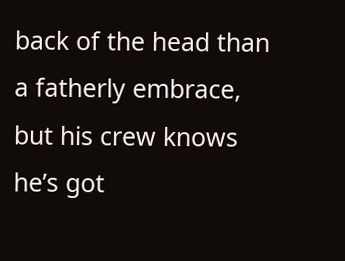back of the head than a fatherly embrace, but his crew knows he’s got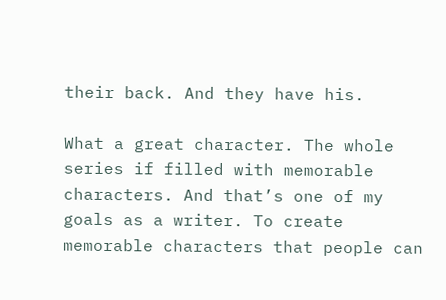their back. And they have his.

What a great character. The whole series if filled with memorable characters. And that’s one of my goals as a writer. To create memorable characters that people can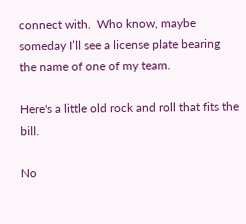connect with.  Who know, maybe someday I’ll see a license plate bearing the name of one of my team.

Here's a little old rock and roll that fits the bill.

No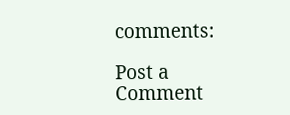comments:

Post a Comment